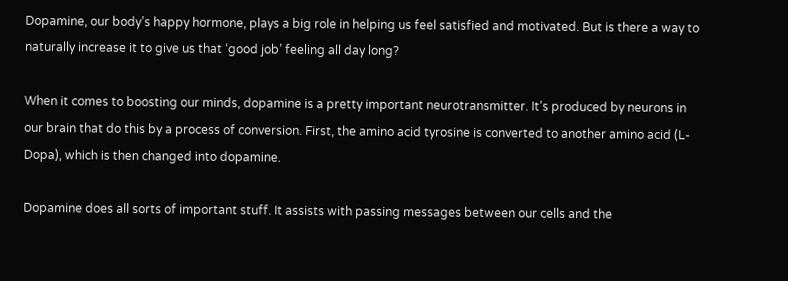Dopamine, our body’s happy hormone, plays a big role in helping us feel satisfied and motivated. But is there a way to naturally increase it to give us that ‘good job’ feeling all day long?

When it comes to boosting our minds, dopamine is a pretty important neurotransmitter. It’s produced by neurons in our brain that do this by a process of conversion. First, the amino acid tyrosine is converted to another amino acid (L-Dopa), which is then changed into dopamine.

Dopamine does all sorts of important stuff. It assists with passing messages between our cells and the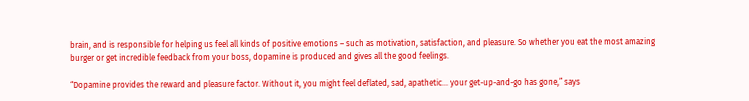brain, and is responsible for helping us feel all kinds of positive emotions – such as motivation, satisfaction, and pleasure. So whether you eat the most amazing burger or get incredible feedback from your boss, dopamine is produced and gives all the good feelings.

“Dopamine provides the reward and pleasure factor. Without it, you might feel deflated, sad, apathetic… your get-up-and-go has gone,” says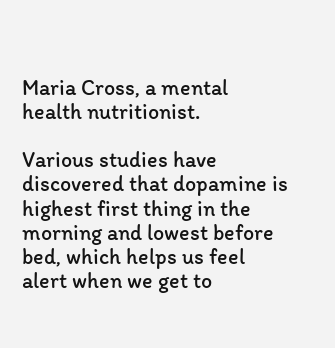Maria Cross, a mental health nutritionist.

Various studies have discovered that dopamine is highest first thing in the morning and lowest before bed, which helps us feel alert when we get to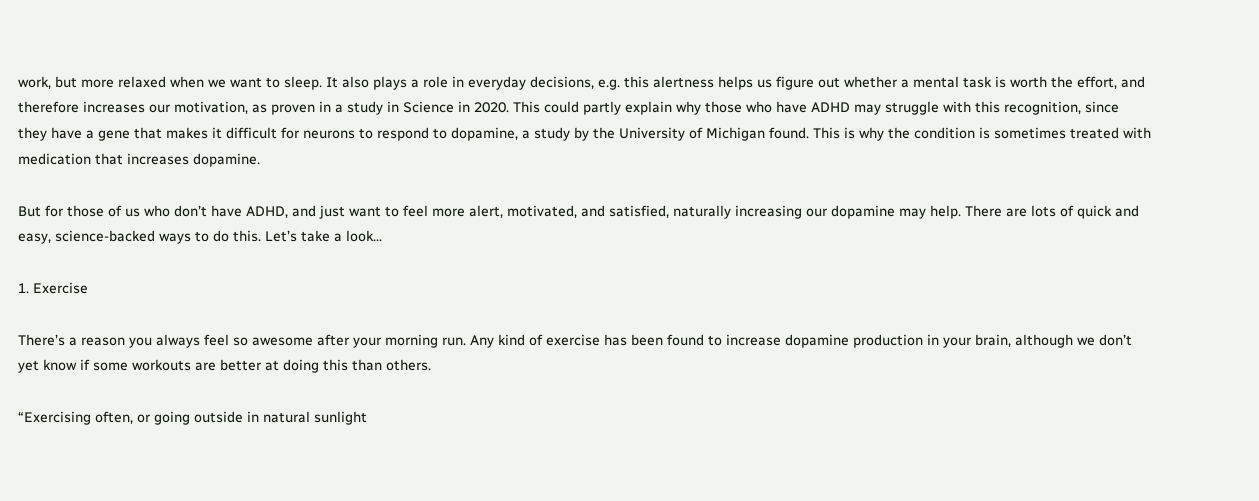work, but more relaxed when we want to sleep. It also plays a role in everyday decisions, e.g. this alertness helps us figure out whether a mental task is worth the effort, and therefore increases our motivation, as proven in a study in Science in 2020. This could partly explain why those who have ADHD may struggle with this recognition, since they have a gene that makes it difficult for neurons to respond to dopamine, a study by the University of Michigan found. This is why the condition is sometimes treated with medication that increases dopamine.

But for those of us who don’t have ADHD, and just want to feel more alert, motivated, and satisfied, naturally increasing our dopamine may help. There are lots of quick and easy, science-backed ways to do this. Let’s take a look...

1. Exercise

There’s a reason you always feel so awesome after your morning run. Any kind of exercise has been found to increase dopamine production in your brain, although we don’t yet know if some workouts are better at doing this than others.

“Exercising often, or going outside in natural sunlight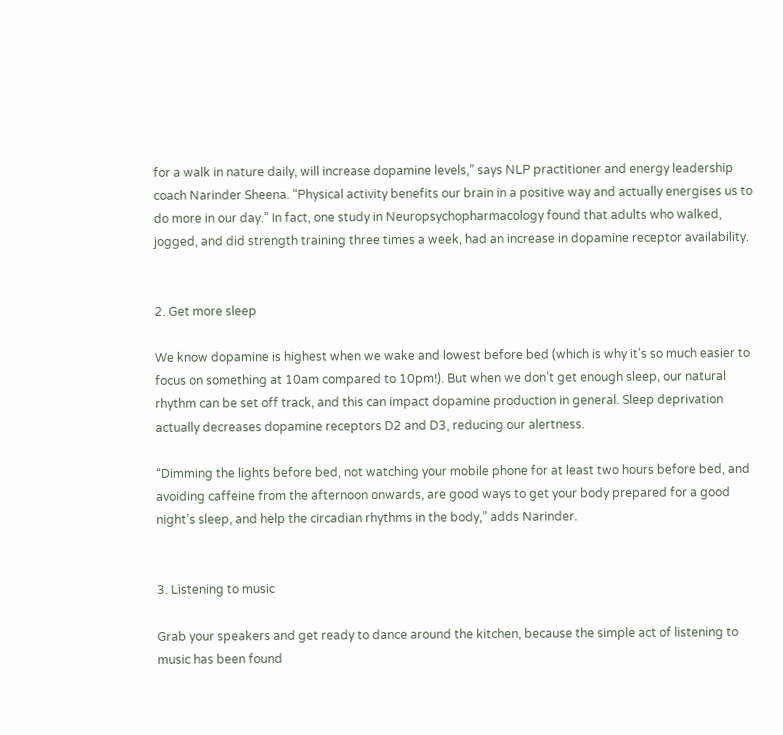for a walk in nature daily, will increase dopamine levels,” says NLP practitioner and energy leadership coach Narinder Sheena. “Physical activity benefits our brain in a positive way and actually energises us to do more in our day.” In fact, one study in Neuropsychopharmacology found that adults who walked, jogged, and did strength training three times a week, had an increase in dopamine receptor availability.


2. Get more sleep

We know dopamine is highest when we wake and lowest before bed (which is why it’s so much easier to focus on something at 10am compared to 10pm!). But when we don’t get enough sleep, our natural rhythm can be set off track, and this can impact dopamine production in general. Sleep deprivation actually decreases dopamine receptors D2 and D3, reducing our alertness.

“Dimming the lights before bed, not watching your mobile phone for at least two hours before bed, and avoiding caffeine from the afternoon onwards, are good ways to get your body prepared for a good night’s sleep, and help the circadian rhythms in the body,” adds Narinder.


3. Listening to music

Grab your speakers and get ready to dance around the kitchen, because the simple act of listening to music has been found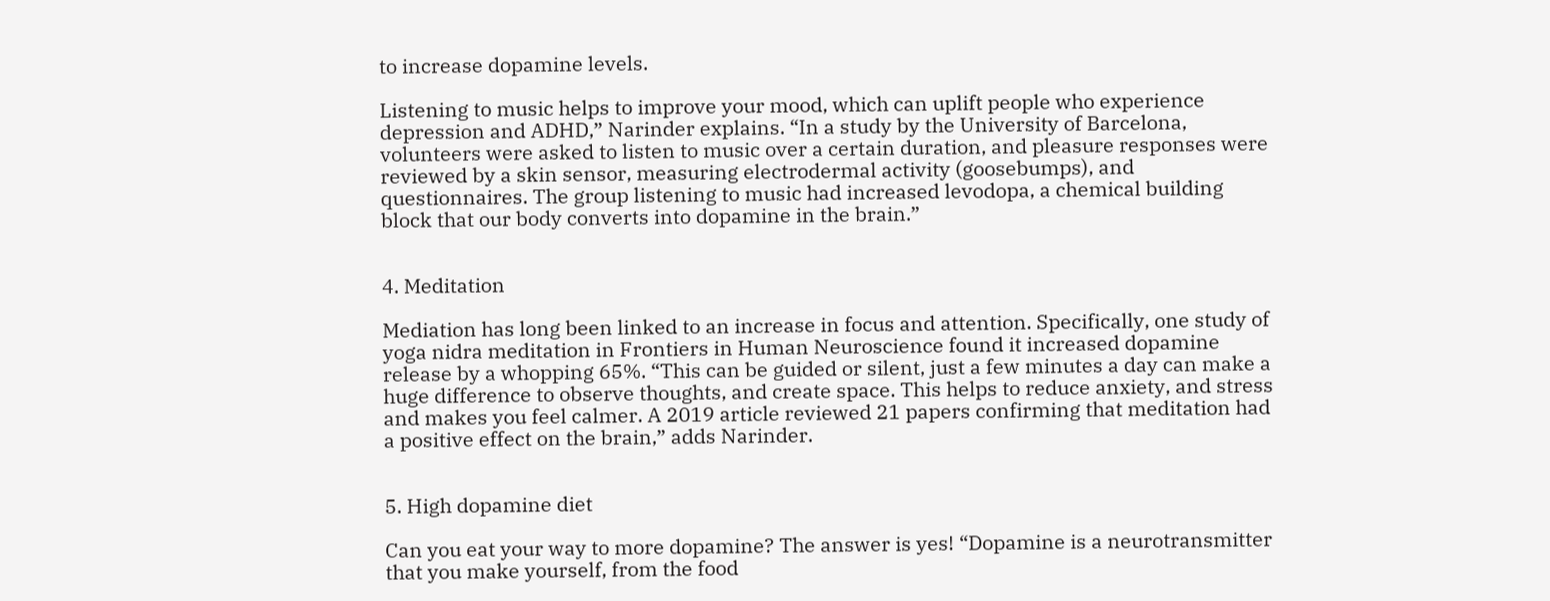to increase dopamine levels.

Listening to music helps to improve your mood, which can uplift people who experience depression and ADHD,” Narinder explains. “In a study by the University of Barcelona, volunteers were asked to listen to music over a certain duration, and pleasure responses were reviewed by a skin sensor, measuring electrodermal activity (goosebumps), and questionnaires. The group listening to music had increased levodopa, a chemical building block that our body converts into dopamine in the brain.”


4. Meditation

Mediation has long been linked to an increase in focus and attention. Specifically, one study of yoga nidra meditation in Frontiers in Human Neuroscience found it increased dopamine release by a whopping 65%. “This can be guided or silent, just a few minutes a day can make a huge difference to observe thoughts, and create space. This helps to reduce anxiety, and stress and makes you feel calmer. A 2019 article reviewed 21 papers confirming that meditation had a positive effect on the brain,” adds Narinder.


5. High dopamine diet

Can you eat your way to more dopamine? The answer is yes! “Dopamine is a neurotransmitter that you make yourself, from the food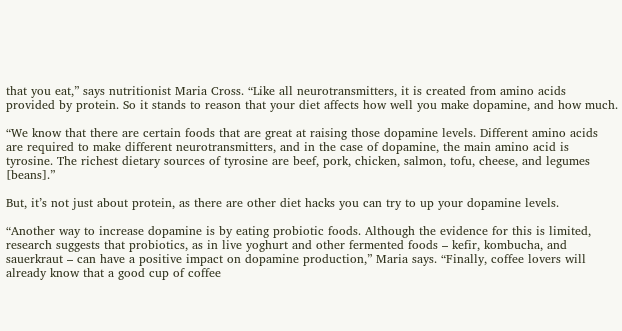that you eat,” says nutritionist Maria Cross. “Like all neurotransmitters, it is created from amino acids provided by protein. So it stands to reason that your diet affects how well you make dopamine, and how much.

“We know that there are certain foods that are great at raising those dopamine levels. Different amino acids are required to make different neurotransmitters, and in the case of dopamine, the main amino acid is tyrosine. The richest dietary sources of tyrosine are beef, pork, chicken, salmon, tofu, cheese, and legumes [beans].”

But, it’s not just about protein, as there are other diet hacks you can try to up your dopamine levels.

“Another way to increase dopamine is by eating probiotic foods. Although the evidence for this is limited, research suggests that probiotics, as in live yoghurt and other fermented foods – kefir, kombucha, and sauerkraut – can have a positive impact on dopamine production,” Maria says. “Finally, coffee lovers will already know that a good cup of coffee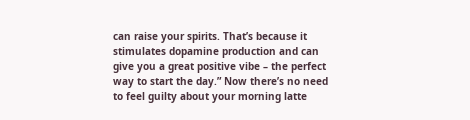can raise your spirits. That’s because it stimulates dopamine production and can give you a great positive vibe – the perfect way to start the day.” Now there’s no need to feel guilty about your morning latte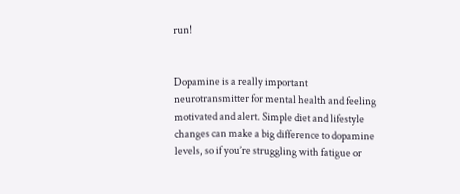run!


Dopamine is a really important neurotransmitter for mental health and feeling motivated and alert. Simple diet and lifestyle changes can make a big difference to dopamine levels, so if you’re struggling with fatigue or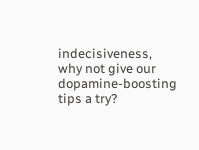indecisiveness, why not give our dopamine-boosting tips a try?